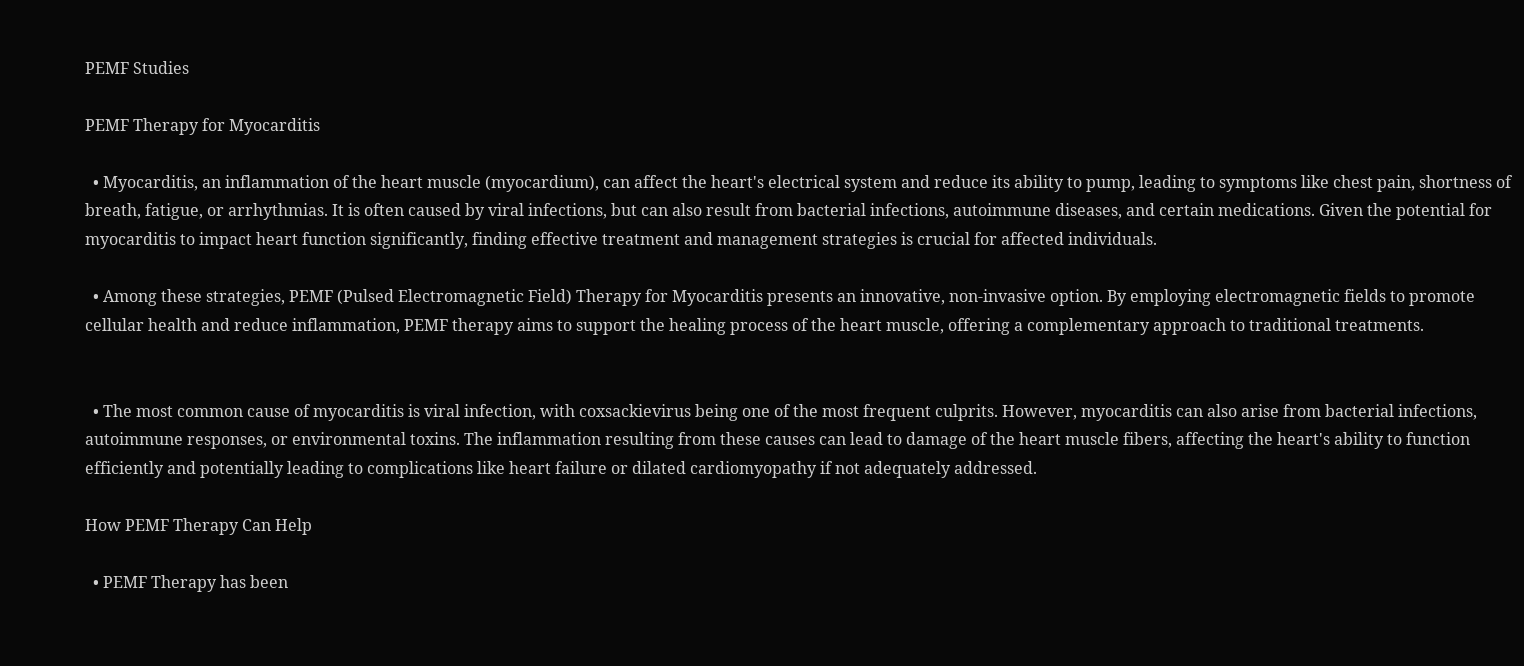PEMF Studies

PEMF Therapy for Myocarditis

  • Myocarditis, an inflammation of the heart muscle (myocardium), can affect the heart's electrical system and reduce its ability to pump, leading to symptoms like chest pain, shortness of breath, fatigue, or arrhythmias. It is often caused by viral infections, but can also result from bacterial infections, autoimmune diseases, and certain medications. Given the potential for myocarditis to impact heart function significantly, finding effective treatment and management strategies is crucial for affected individuals.

  • Among these strategies, PEMF (Pulsed Electromagnetic Field) Therapy for Myocarditis presents an innovative, non-invasive option. By employing electromagnetic fields to promote cellular health and reduce inflammation, PEMF therapy aims to support the healing process of the heart muscle, offering a complementary approach to traditional treatments.


  • The most common cause of myocarditis is viral infection, with coxsackievirus being one of the most frequent culprits. However, myocarditis can also arise from bacterial infections, autoimmune responses, or environmental toxins. The inflammation resulting from these causes can lead to damage of the heart muscle fibers, affecting the heart's ability to function efficiently and potentially leading to complications like heart failure or dilated cardiomyopathy if not adequately addressed.

How PEMF Therapy Can Help

  • PEMF Therapy has been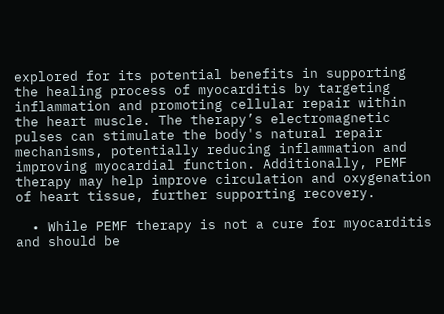explored for its potential benefits in supporting the healing process of myocarditis by targeting inflammation and promoting cellular repair within the heart muscle. The therapy’s electromagnetic pulses can stimulate the body's natural repair mechanisms, potentially reducing inflammation and improving myocardial function. Additionally, PEMF therapy may help improve circulation and oxygenation of heart tissue, further supporting recovery.

  • While PEMF therapy is not a cure for myocarditis and should be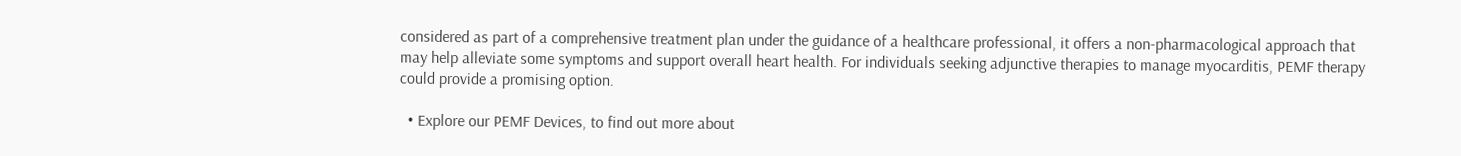considered as part of a comprehensive treatment plan under the guidance of a healthcare professional, it offers a non-pharmacological approach that may help alleviate some symptoms and support overall heart health. For individuals seeking adjunctive therapies to manage myocarditis, PEMF therapy could provide a promising option.

  • Explore our PEMF Devices, to find out more about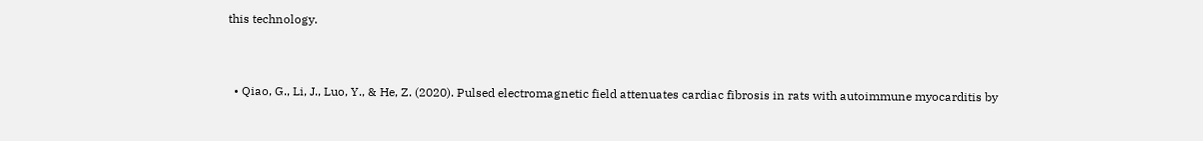this technology.


  • Qiao, G., Li, J., Luo, Y., & He, Z. (2020). Pulsed electromagnetic field attenuates cardiac fibrosis in rats with autoimmune myocarditis by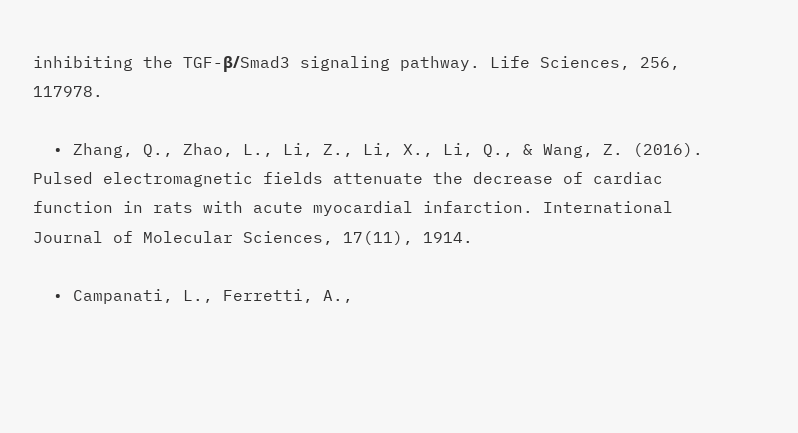inhibiting the TGF-β/Smad3 signaling pathway. Life Sciences, 256, 117978.

  • Zhang, Q., Zhao, L., Li, Z., Li, X., Li, Q., & Wang, Z. (2016). Pulsed electromagnetic fields attenuate the decrease of cardiac function in rats with acute myocardial infarction. International Journal of Molecular Sciences, 17(11), 1914.

  • Campanati, L., Ferretti, A.,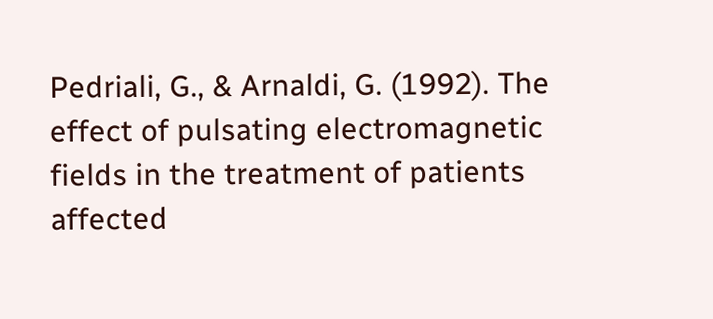Pedriali, G., & Arnaldi, G. (1992). The effect of pulsating electromagnetic fields in the treatment of patients affected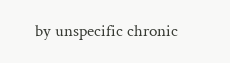by unspecific chronic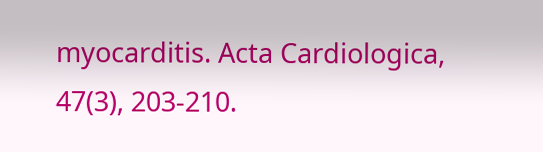myocarditis. Acta Cardiologica, 47(3), 203-210.